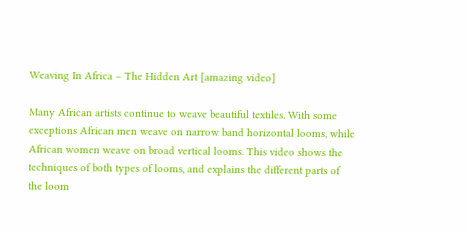Weaving In Africa – The Hidden Art [amazing video]

Many African artists continue to weave beautiful textiles. With some exceptions African men weave on narrow band horizontal looms, while African women weave on broad vertical looms. This video shows the techniques of both types of looms, and explains the different parts of the loom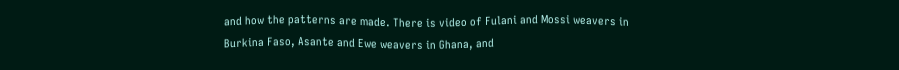and how the patterns are made. There is video of Fulani and Mossi weavers in Burkina Faso, Asante and Ewe weavers in Ghana, and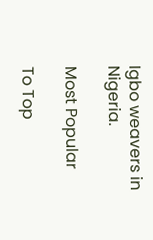Igbo weavers in Nigeria.

Most Popular

To Top